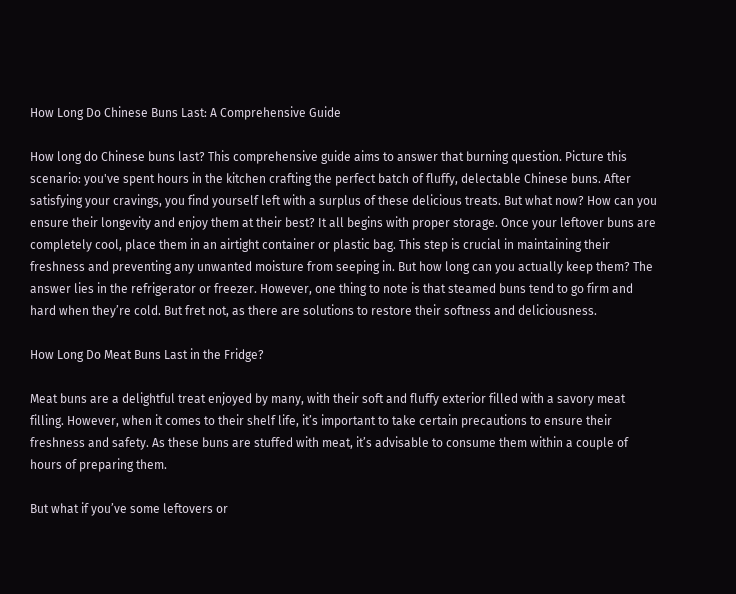How Long Do Chinese Buns Last: A Comprehensive Guide

How long do Chinese buns last? This comprehensive guide aims to answer that burning question. Picture this scenario: you've spent hours in the kitchen crafting the perfect batch of fluffy, delectable Chinese buns. After satisfying your cravings, you find yourself left with a surplus of these delicious treats. But what now? How can you ensure their longevity and enjoy them at their best? It all begins with proper storage. Once your leftover buns are completely cool, place them in an airtight container or plastic bag. This step is crucial in maintaining their freshness and preventing any unwanted moisture from seeping in. But how long can you actually keep them? The answer lies in the refrigerator or freezer. However, one thing to note is that steamed buns tend to go firm and hard when they’re cold. But fret not, as there are solutions to restore their softness and deliciousness.

How Long Do Meat Buns Last in the Fridge?

Meat buns are a delightful treat enjoyed by many, with their soft and fluffy exterior filled with a savory meat filling. However, when it comes to their shelf life, it’s important to take certain precautions to ensure their freshness and safety. As these buns are stuffed with meat, it’s advisable to consume them within a couple of hours of preparing them.

But what if you’ve some leftovers or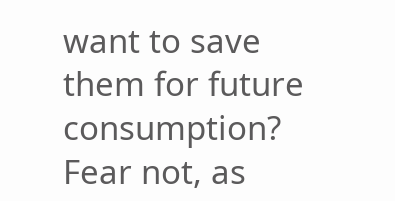want to save them for future consumption? Fear not, as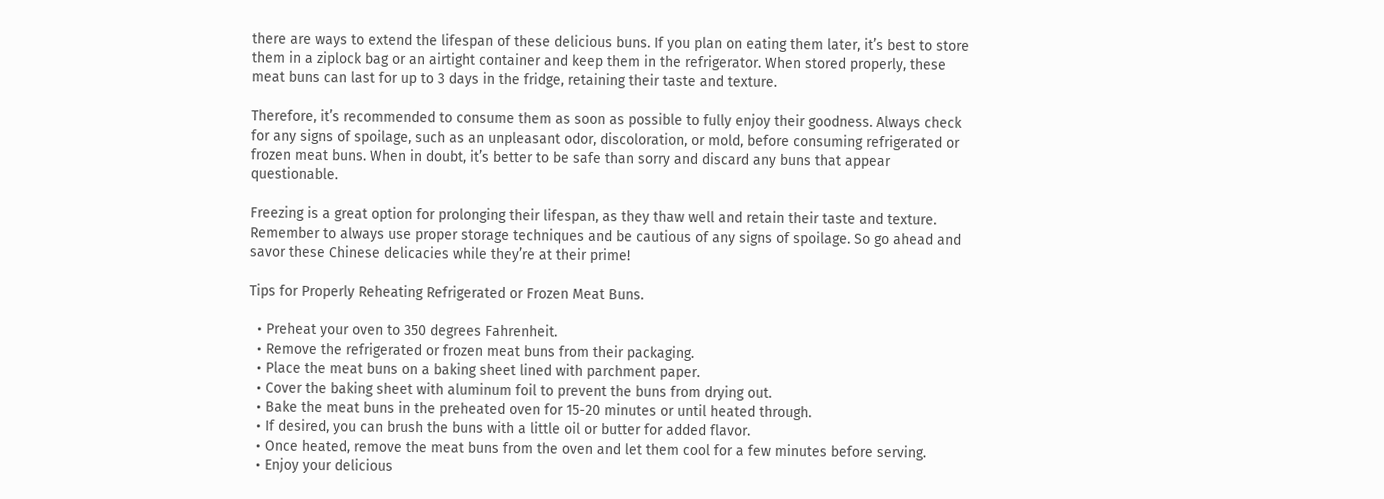there are ways to extend the lifespan of these delicious buns. If you plan on eating them later, it’s best to store them in a ziplock bag or an airtight container and keep them in the refrigerator. When stored properly, these meat buns can last for up to 3 days in the fridge, retaining their taste and texture.

Therefore, it’s recommended to consume them as soon as possible to fully enjoy their goodness. Always check for any signs of spoilage, such as an unpleasant odor, discoloration, or mold, before consuming refrigerated or frozen meat buns. When in doubt, it’s better to be safe than sorry and discard any buns that appear questionable.

Freezing is a great option for prolonging their lifespan, as they thaw well and retain their taste and texture. Remember to always use proper storage techniques and be cautious of any signs of spoilage. So go ahead and savor these Chinese delicacies while they’re at their prime!

Tips for Properly Reheating Refrigerated or Frozen Meat Buns.

  • Preheat your oven to 350 degrees Fahrenheit.
  • Remove the refrigerated or frozen meat buns from their packaging.
  • Place the meat buns on a baking sheet lined with parchment paper.
  • Cover the baking sheet with aluminum foil to prevent the buns from drying out.
  • Bake the meat buns in the preheated oven for 15-20 minutes or until heated through.
  • If desired, you can brush the buns with a little oil or butter for added flavor.
  • Once heated, remove the meat buns from the oven and let them cool for a few minutes before serving.
  • Enjoy your delicious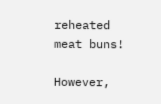reheated meat buns!

However,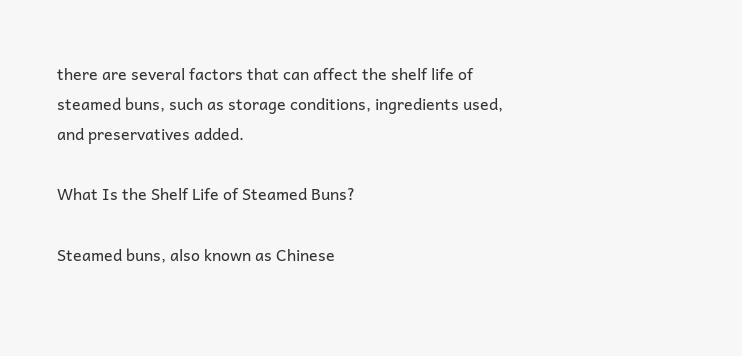there are several factors that can affect the shelf life of steamed buns, such as storage conditions, ingredients used, and preservatives added.

What Is the Shelf Life of Steamed Buns?

Steamed buns, also known as Chinese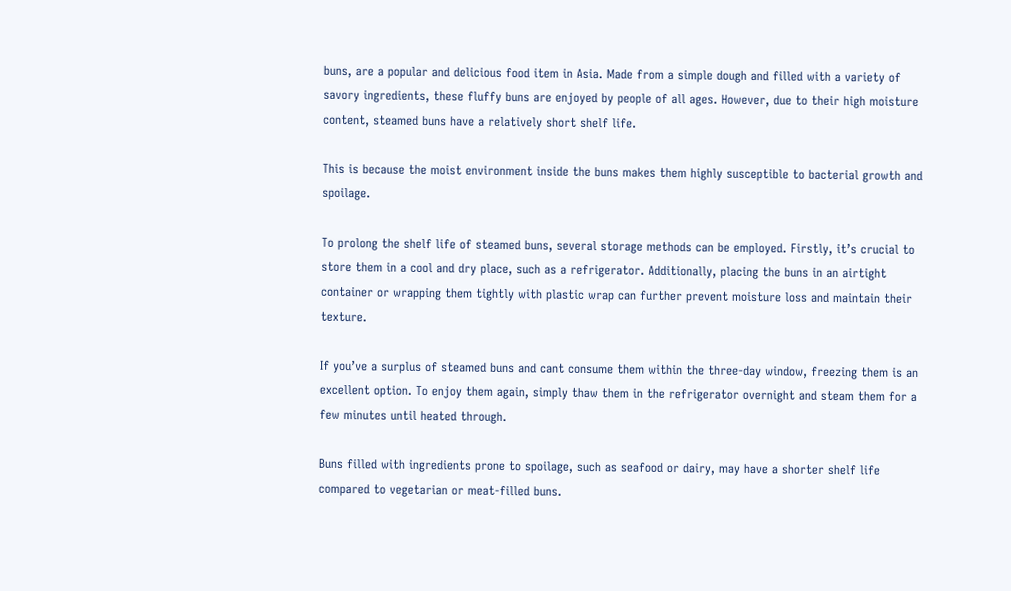buns, are a popular and delicious food item in Asia. Made from a simple dough and filled with a variety of savory ingredients, these fluffy buns are enjoyed by people of all ages. However, due to their high moisture content, steamed buns have a relatively short shelf life.

This is because the moist environment inside the buns makes them highly susceptible to bacterial growth and spoilage.

To prolong the shelf life of steamed buns, several storage methods can be employed. Firstly, it’s crucial to store them in a cool and dry place, such as a refrigerator. Additionally, placing the buns in an airtight container or wrapping them tightly with plastic wrap can further prevent moisture loss and maintain their texture.

If you’ve a surplus of steamed buns and cant consume them within the three-day window, freezing them is an excellent option. To enjoy them again, simply thaw them in the refrigerator overnight and steam them for a few minutes until heated through.

Buns filled with ingredients prone to spoilage, such as seafood or dairy, may have a shorter shelf life compared to vegetarian or meat-filled buns.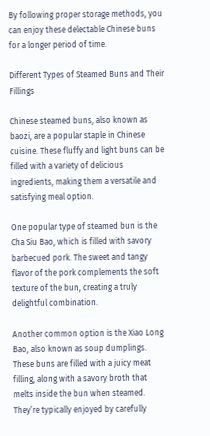By following proper storage methods, you can enjoy these delectable Chinese buns for a longer period of time.

Different Types of Steamed Buns and Their Fillings

Chinese steamed buns, also known as baozi, are a popular staple in Chinese cuisine. These fluffy and light buns can be filled with a variety of delicious ingredients, making them a versatile and satisfying meal option.

One popular type of steamed bun is the Cha Siu Bao, which is filled with savory barbecued pork. The sweet and tangy flavor of the pork complements the soft texture of the bun, creating a truly delightful combination.

Another common option is the Xiao Long Bao, also known as soup dumplings. These buns are filled with a juicy meat filling, along with a savory broth that melts inside the bun when steamed. They’re typically enjoyed by carefully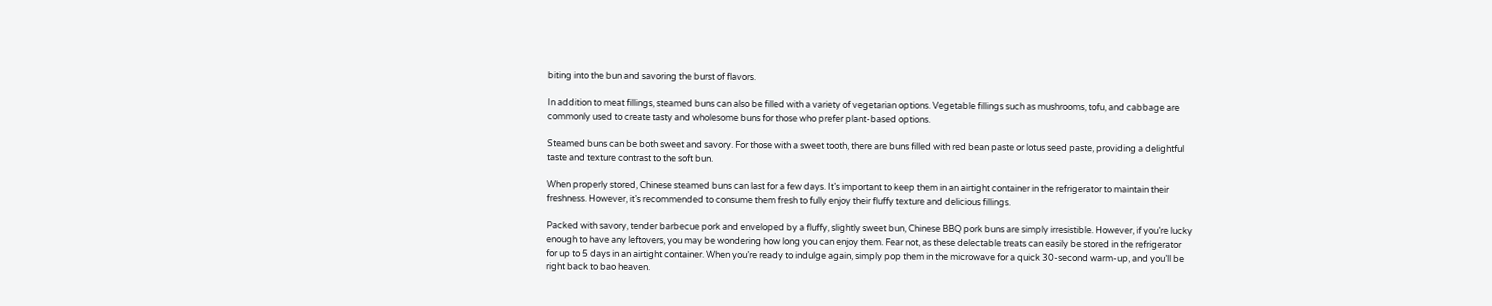biting into the bun and savoring the burst of flavors.

In addition to meat fillings, steamed buns can also be filled with a variety of vegetarian options. Vegetable fillings such as mushrooms, tofu, and cabbage are commonly used to create tasty and wholesome buns for those who prefer plant-based options.

Steamed buns can be both sweet and savory. For those with a sweet tooth, there are buns filled with red bean paste or lotus seed paste, providing a delightful taste and texture contrast to the soft bun.

When properly stored, Chinese steamed buns can last for a few days. It’s important to keep them in an airtight container in the refrigerator to maintain their freshness. However, it’s recommended to consume them fresh to fully enjoy their fluffy texture and delicious fillings.

Packed with savory, tender barbecue pork and enveloped by a fluffy, slightly sweet bun, Chinese BBQ pork buns are simply irresistible. However, if you’re lucky enough to have any leftovers, you may be wondering how long you can enjoy them. Fear not, as these delectable treats can easily be stored in the refrigerator for up to 5 days in an airtight container. When you’re ready to indulge again, simply pop them in the microwave for a quick 30-second warm-up, and you’ll be right back to bao heaven.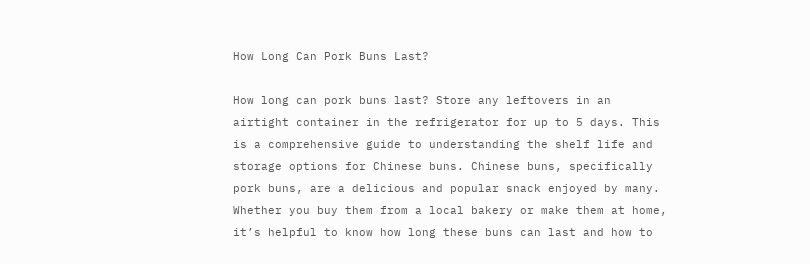How Long Can Pork Buns Last?

How long can pork buns last? Store any leftovers in an airtight container in the refrigerator for up to 5 days. This is a comprehensive guide to understanding the shelf life and storage options for Chinese buns. Chinese buns, specifically pork buns, are a delicious and popular snack enjoyed by many. Whether you buy them from a local bakery or make them at home, it’s helpful to know how long these buns can last and how to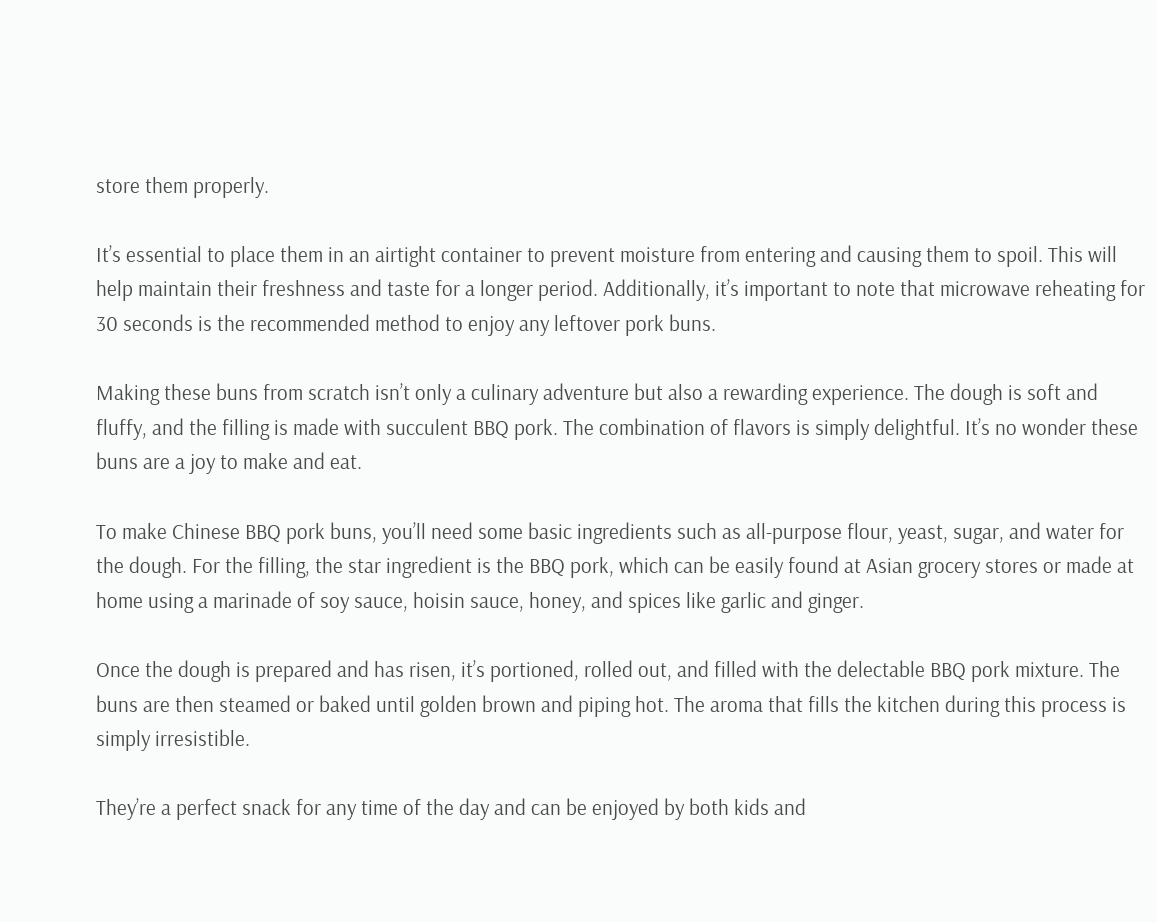store them properly.

It’s essential to place them in an airtight container to prevent moisture from entering and causing them to spoil. This will help maintain their freshness and taste for a longer period. Additionally, it’s important to note that microwave reheating for 30 seconds is the recommended method to enjoy any leftover pork buns.

Making these buns from scratch isn’t only a culinary adventure but also a rewarding experience. The dough is soft and fluffy, and the filling is made with succulent BBQ pork. The combination of flavors is simply delightful. It’s no wonder these buns are a joy to make and eat.

To make Chinese BBQ pork buns, you’ll need some basic ingredients such as all-purpose flour, yeast, sugar, and water for the dough. For the filling, the star ingredient is the BBQ pork, which can be easily found at Asian grocery stores or made at home using a marinade of soy sauce, hoisin sauce, honey, and spices like garlic and ginger.

Once the dough is prepared and has risen, it’s portioned, rolled out, and filled with the delectable BBQ pork mixture. The buns are then steamed or baked until golden brown and piping hot. The aroma that fills the kitchen during this process is simply irresistible.

They’re a perfect snack for any time of the day and can be enjoyed by both kids and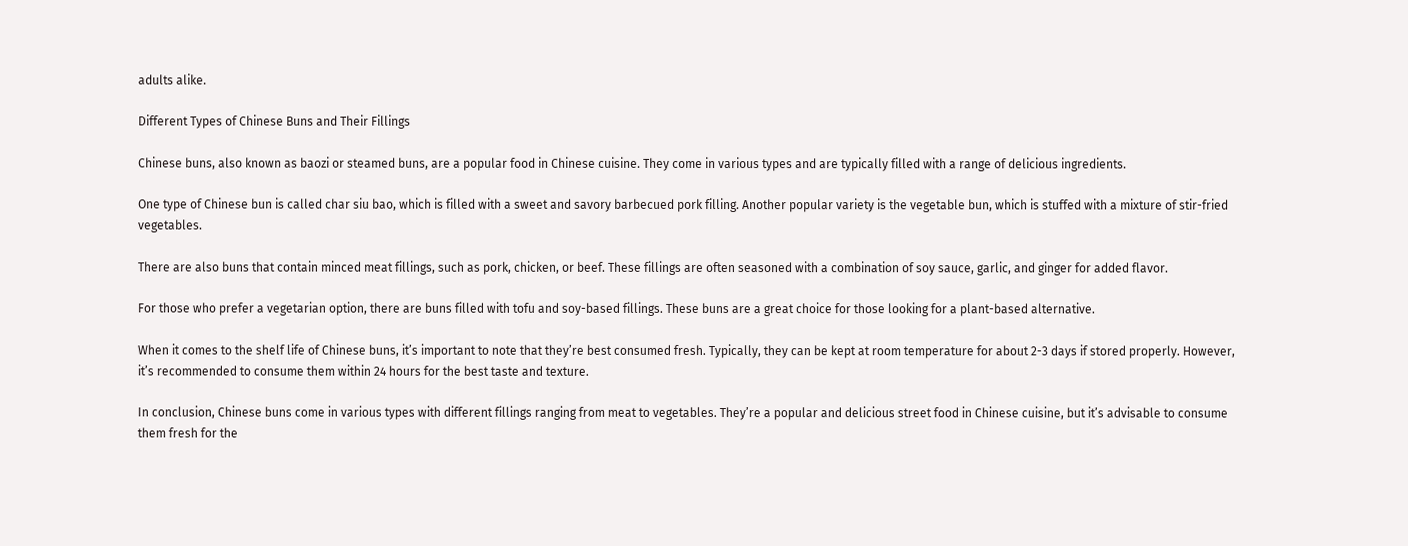adults alike.

Different Types of Chinese Buns and Their Fillings

Chinese buns, also known as baozi or steamed buns, are a popular food in Chinese cuisine. They come in various types and are typically filled with a range of delicious ingredients.

One type of Chinese bun is called char siu bao, which is filled with a sweet and savory barbecued pork filling. Another popular variety is the vegetable bun, which is stuffed with a mixture of stir-fried vegetables.

There are also buns that contain minced meat fillings, such as pork, chicken, or beef. These fillings are often seasoned with a combination of soy sauce, garlic, and ginger for added flavor.

For those who prefer a vegetarian option, there are buns filled with tofu and soy-based fillings. These buns are a great choice for those looking for a plant-based alternative.

When it comes to the shelf life of Chinese buns, it’s important to note that they’re best consumed fresh. Typically, they can be kept at room temperature for about 2-3 days if stored properly. However, it’s recommended to consume them within 24 hours for the best taste and texture.

In conclusion, Chinese buns come in various types with different fillings ranging from meat to vegetables. They’re a popular and delicious street food in Chinese cuisine, but it’s advisable to consume them fresh for the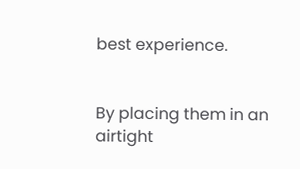best experience.


By placing them in an airtight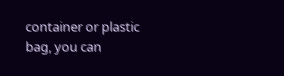container or plastic bag, you can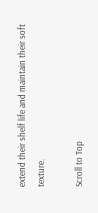extend their shelf life and maintain their soft texture.

Scroll to Top